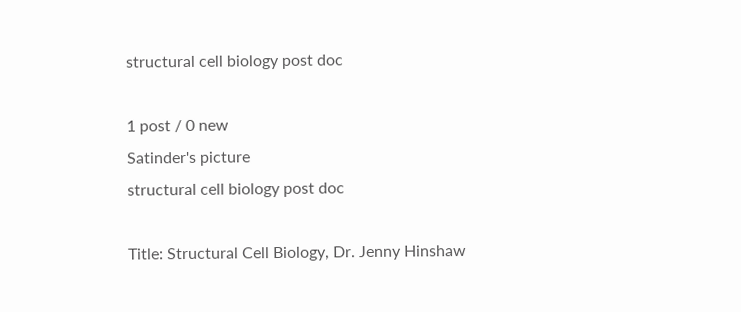structural cell biology post doc

1 post / 0 new
Satinder's picture
structural cell biology post doc

Title: Structural Cell Biology, Dr. Jenny Hinshaw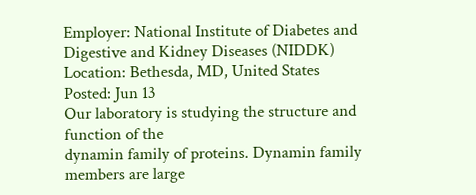Employer: National Institute of Diabetes and Digestive and Kidney Diseases (NIDDK)
Location: Bethesda, MD, United States
Posted: Jun 13
Our laboratory is studying the structure and function of the
dynamin family of proteins. Dynamin family members are large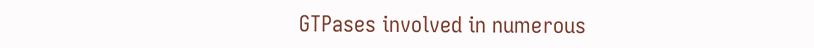GTPases involved in numerous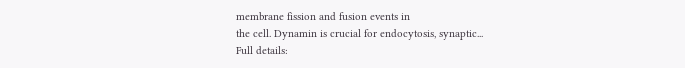membrane fission and fusion events in
the cell. Dynamin is crucial for endocytosis, synaptic...
Full details: